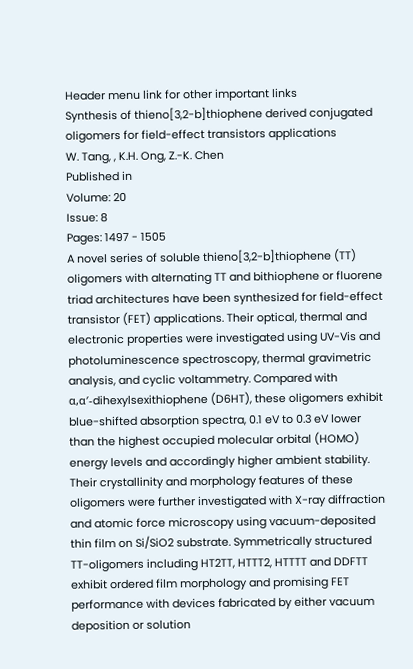Header menu link for other important links
Synthesis of thieno[3,2-b]thiophene derived conjugated oligomers for field-effect transistors applications
W. Tang, , K.H. Ong, Z.-K. Chen
Published in
Volume: 20
Issue: 8
Pages: 1497 - 1505
A novel series of soluble thieno[3,2-b]thiophene (TT) oligomers with alternating TT and bithiophene or fluorene triad architectures have been synthesized for field-effect transistor (FET) applications. Their optical, thermal and electronic properties were investigated using UV-Vis and photoluminescence spectroscopy, thermal gravimetric analysis, and cyclic voltammetry. Compared with α,α′-dihexylsexithiophene (D6HT), these oligomers exhibit blue-shifted absorption spectra, 0.1 eV to 0.3 eV lower than the highest occupied molecular orbital (HOMO) energy levels and accordingly higher ambient stability. Their crystallinity and morphology features of these oligomers were further investigated with X-ray diffraction and atomic force microscopy using vacuum-deposited thin film on Si/SiO2 substrate. Symmetrically structured TT-oligomers including HT2TT, HTTT2, HTTTT and DDFTT exhibit ordered film morphology and promising FET performance with devices fabricated by either vacuum deposition or solution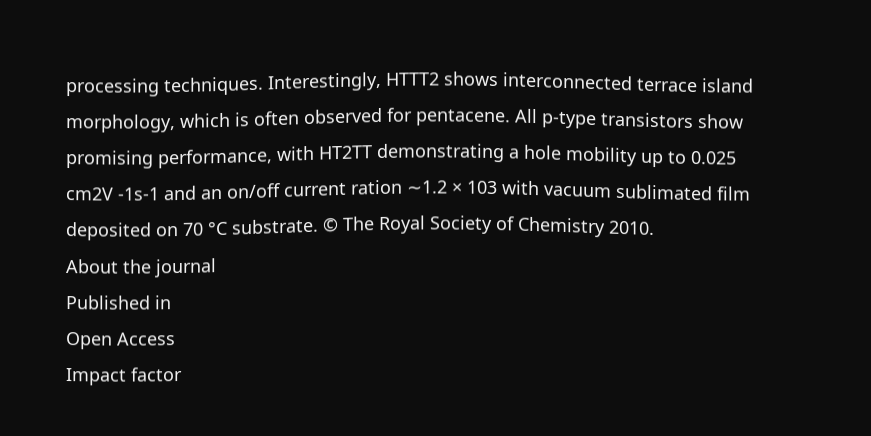processing techniques. Interestingly, HTTT2 shows interconnected terrace island morphology, which is often observed for pentacene. All p-type transistors show promising performance, with HT2TT demonstrating a hole mobility up to 0.025 cm2V -1s-1 and an on/off current ration ∼1.2 × 103 with vacuum sublimated film deposited on 70 °C substrate. © The Royal Society of Chemistry 2010.
About the journal
Published in
Open Access
Impact factor